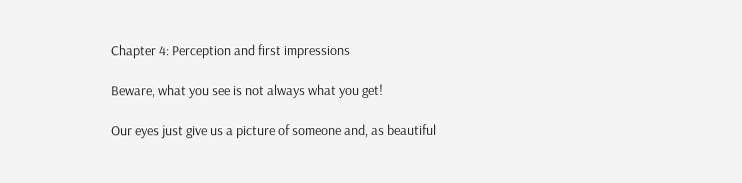Chapter 4: Perception and first impressions

Beware, what you see is not always what you get!

Our eyes just give us a picture of someone and, as beautiful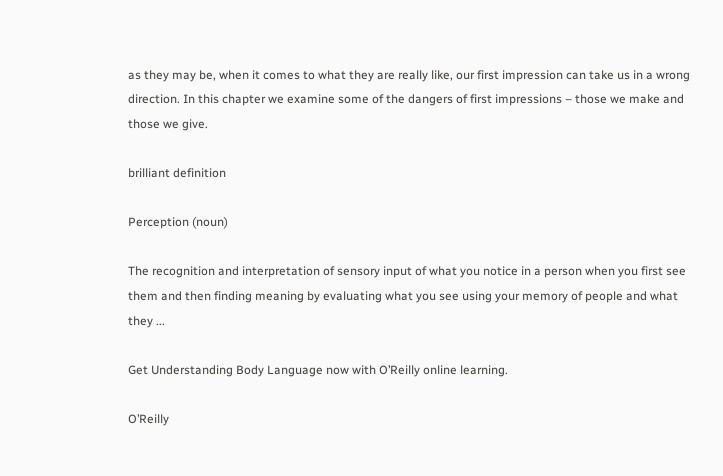as they may be, when it comes to what they are really like, our first impression can take us in a wrong direction. In this chapter we examine some of the dangers of first impressions – those we make and those we give.

brilliant definition

Perception (noun)

The recognition and interpretation of sensory input of what you notice in a person when you first see them and then finding meaning by evaluating what you see using your memory of people and what they ...

Get Understanding Body Language now with O’Reilly online learning.

O’Reilly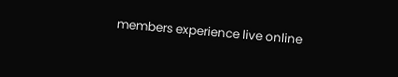members experience live online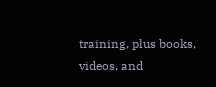training, plus books, videos, and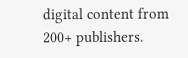digital content from 200+ publishers.